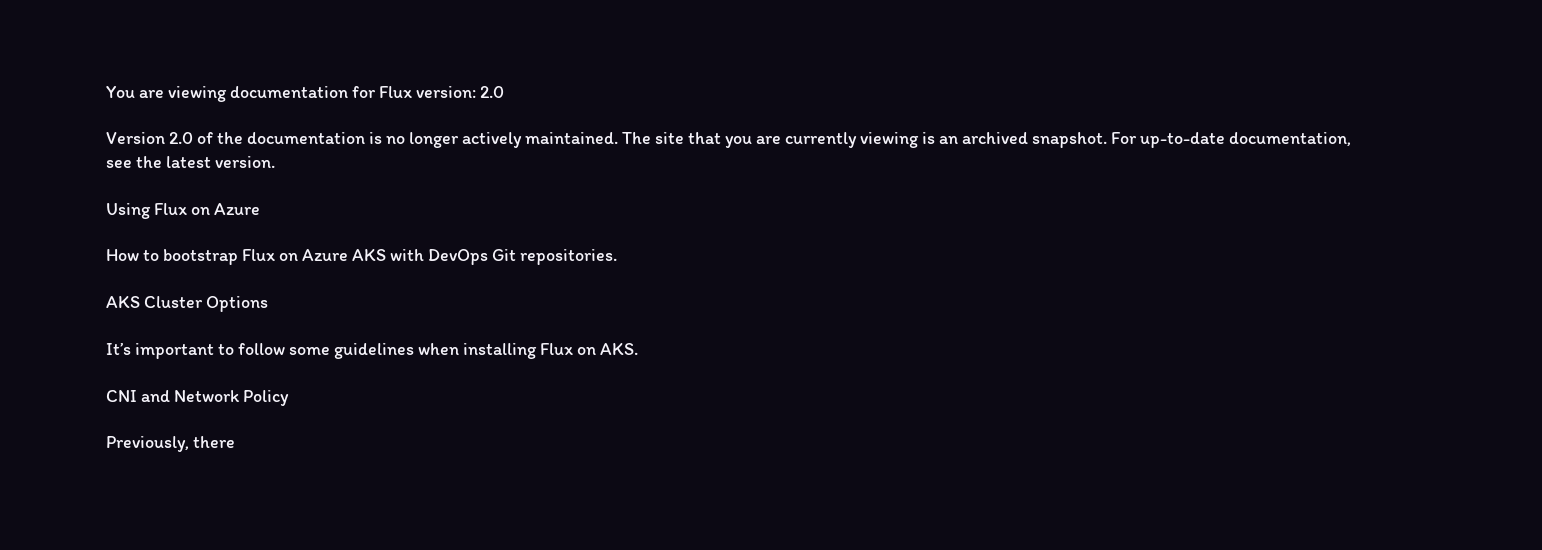You are viewing documentation for Flux version: 2.0

Version 2.0 of the documentation is no longer actively maintained. The site that you are currently viewing is an archived snapshot. For up-to-date documentation, see the latest version.

Using Flux on Azure

How to bootstrap Flux on Azure AKS with DevOps Git repositories.

AKS Cluster Options

It’s important to follow some guidelines when installing Flux on AKS.

CNI and Network Policy

Previously, there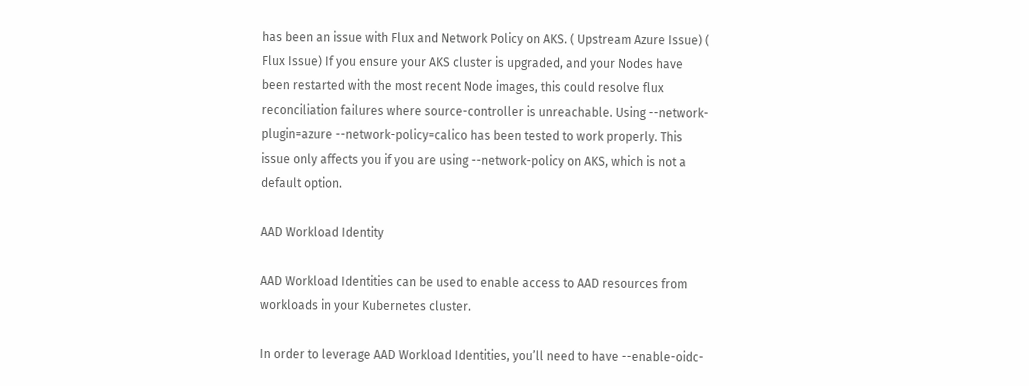has been an issue with Flux and Network Policy on AKS. ( Upstream Azure Issue) ( Flux Issue) If you ensure your AKS cluster is upgraded, and your Nodes have been restarted with the most recent Node images, this could resolve flux reconciliation failures where source-controller is unreachable. Using --network-plugin=azure --network-policy=calico has been tested to work properly. This issue only affects you if you are using --network-policy on AKS, which is not a default option.

AAD Workload Identity

AAD Workload Identities can be used to enable access to AAD resources from workloads in your Kubernetes cluster.

In order to leverage AAD Workload Identities, you’ll need to have --enable-oidc-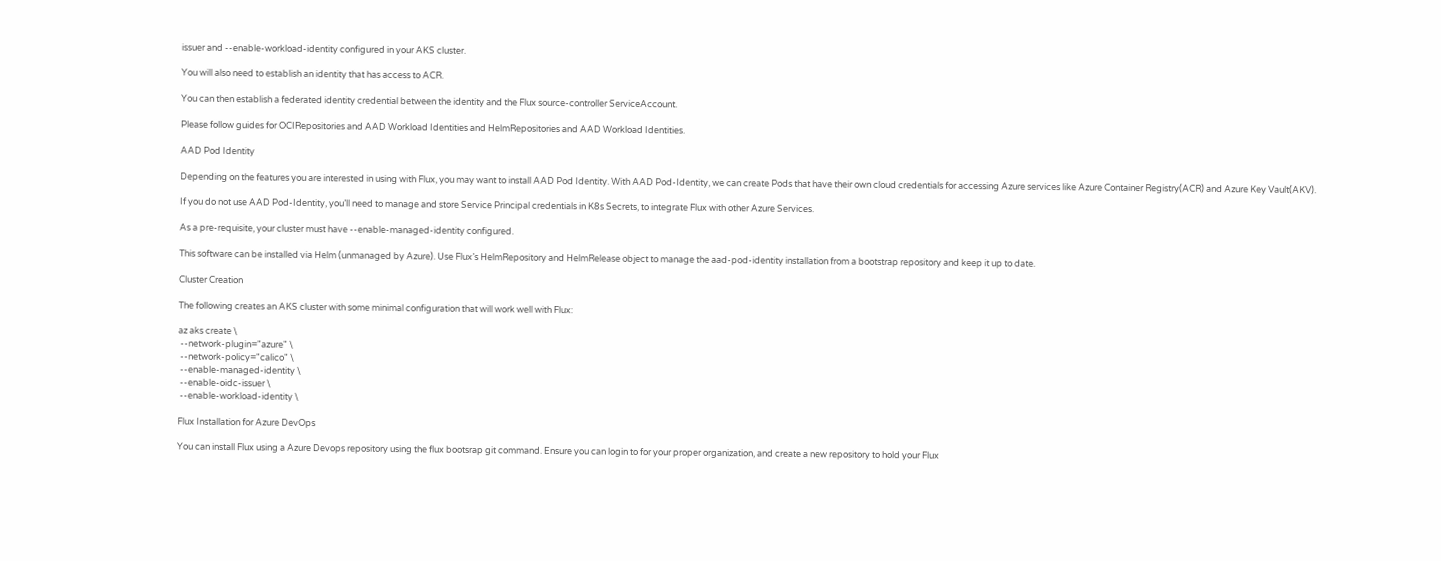issuer and --enable-workload-identity configured in your AKS cluster.

You will also need to establish an identity that has access to ACR.

You can then establish a federated identity credential between the identity and the Flux source-controller ServiceAccount.

Please follow guides for OCIRepositories and AAD Workload Identities and HelmRepositories and AAD Workload Identities.

AAD Pod Identity

Depending on the features you are interested in using with Flux, you may want to install AAD Pod Identity. With AAD Pod-Identity, we can create Pods that have their own cloud credentials for accessing Azure services like Azure Container Registry(ACR) and Azure Key Vault(AKV).

If you do not use AAD Pod-Identity, you’ll need to manage and store Service Principal credentials in K8s Secrets, to integrate Flux with other Azure Services.

As a pre-requisite, your cluster must have --enable-managed-identity configured.

This software can be installed via Helm (unmanaged by Azure). Use Flux’s HelmRepository and HelmRelease object to manage the aad-pod-identity installation from a bootstrap repository and keep it up to date.

Cluster Creation

The following creates an AKS cluster with some minimal configuration that will work well with Flux:

az aks create \
 --network-plugin="azure" \
 --network-policy="calico" \
 --enable-managed-identity \
 --enable-oidc-issuer \
 --enable-workload-identity \

Flux Installation for Azure DevOps

You can install Flux using a Azure Devops repository using the flux bootsrap git command. Ensure you can login to for your proper organization, and create a new repository to hold your Flux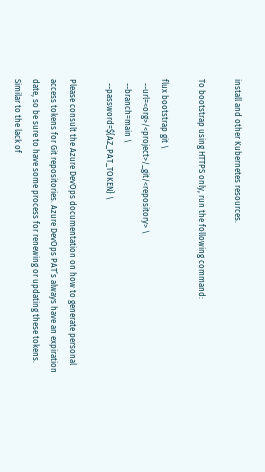install and other Kubernetes resources.

To bootstrap using HTTPS only, run the following command:

flux bootstrap git \
  --url=<org>/<project>/_git/<repository> \
  --branch=main \
  --password=${AZ_PAT_TOKEN} \

Please consult the Azure DevOps documentation on how to generate personal access tokens for Git repositories. Azure DevOps PAT’s always have an expiration date, so be sure to have some process for renewing or updating these tokens. Similar to the lack of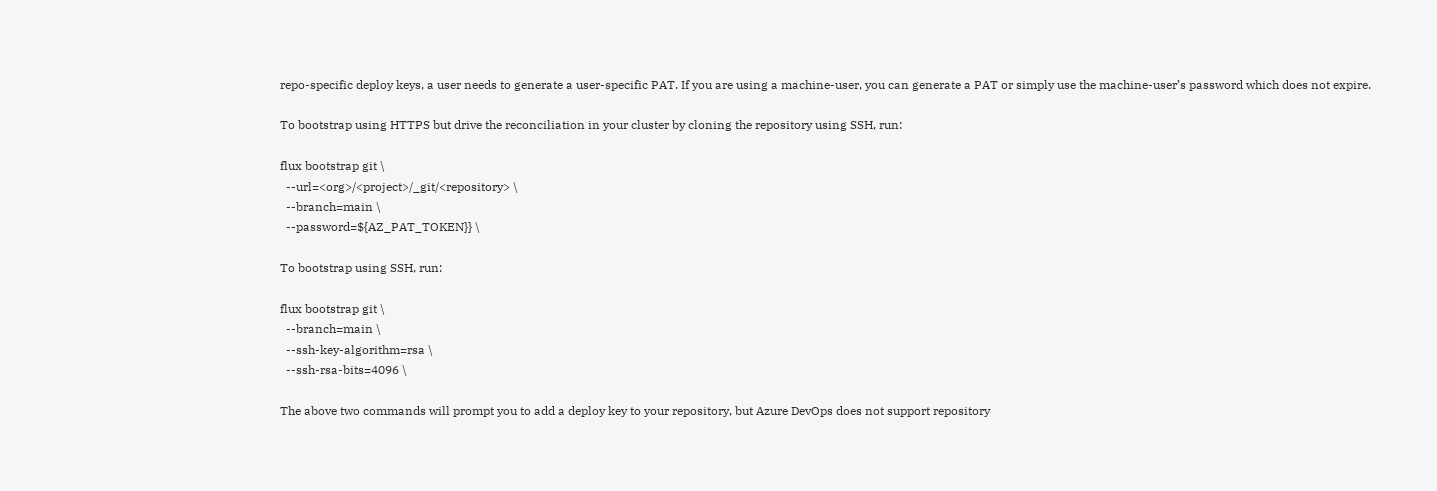repo-specific deploy keys, a user needs to generate a user-specific PAT. If you are using a machine-user, you can generate a PAT or simply use the machine-user’s password which does not expire.

To bootstrap using HTTPS but drive the reconciliation in your cluster by cloning the repository using SSH, run:

flux bootstrap git \
  --url=<org>/<project>/_git/<repository> \
  --branch=main \
  --password=${AZ_PAT_TOKEN}} \

To bootstrap using SSH, run:

flux bootstrap git \
  --branch=main \
  --ssh-key-algorithm=rsa \
  --ssh-rsa-bits=4096 \

The above two commands will prompt you to add a deploy key to your repository, but Azure DevOps does not support repository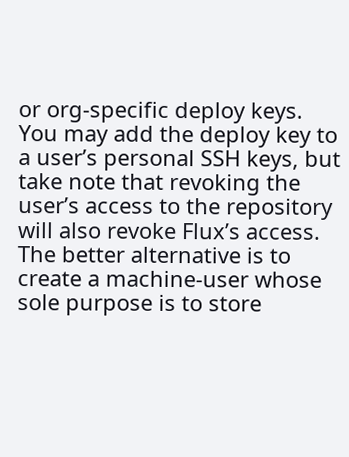or org-specific deploy keys. You may add the deploy key to a user’s personal SSH keys, but take note that revoking the user’s access to the repository will also revoke Flux’s access. The better alternative is to create a machine-user whose sole purpose is to store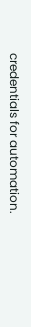credentials for automation.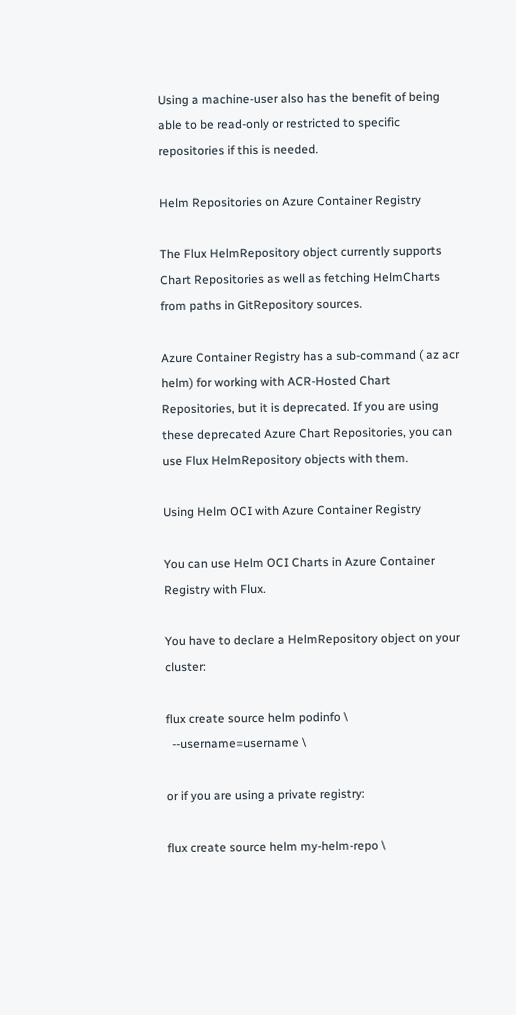Using a machine-user also has the benefit of being able to be read-only or restricted to specific repositories if this is needed.

Helm Repositories on Azure Container Registry

The Flux HelmRepository object currently supports Chart Repositories as well as fetching HelmCharts from paths in GitRepository sources.

Azure Container Registry has a sub-command ( az acr helm) for working with ACR-Hosted Chart Repositories, but it is deprecated. If you are using these deprecated Azure Chart Repositories, you can use Flux HelmRepository objects with them.

Using Helm OCI with Azure Container Registry

You can use Helm OCI Charts in Azure Container Registry with Flux.

You have to declare a HelmRepository object on your cluster:

flux create source helm podinfo \
  --username=username \

or if you are using a private registry:

flux create source helm my-helm-repo \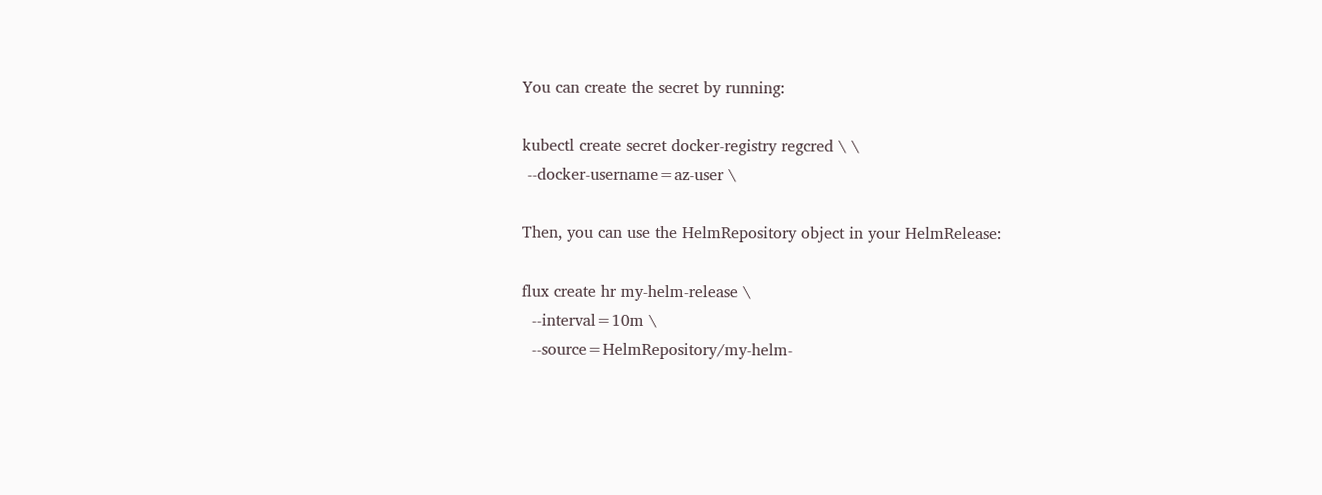You can create the secret by running:

kubectl create secret docker-registry regcred \ \
 --docker-username=az-user \

Then, you can use the HelmRepository object in your HelmRelease:

flux create hr my-helm-release \
  --interval=10m \
  --source=HelmRepository/my-helm-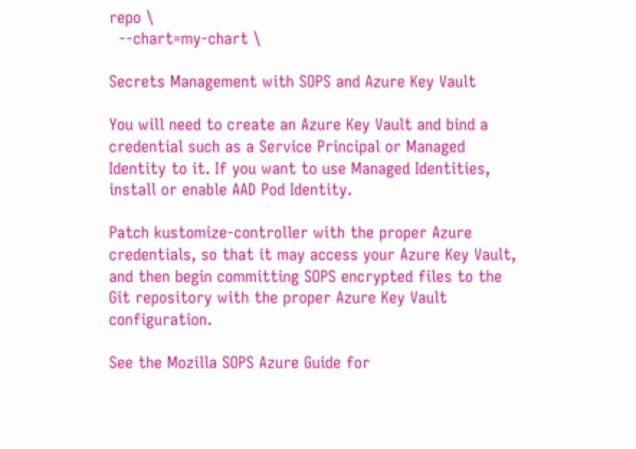repo \
  --chart=my-chart \

Secrets Management with SOPS and Azure Key Vault

You will need to create an Azure Key Vault and bind a credential such as a Service Principal or Managed Identity to it. If you want to use Managed Identities, install or enable AAD Pod Identity.

Patch kustomize-controller with the proper Azure credentials, so that it may access your Azure Key Vault, and then begin committing SOPS encrypted files to the Git repository with the proper Azure Key Vault configuration.

See the Mozilla SOPS Azure Guide for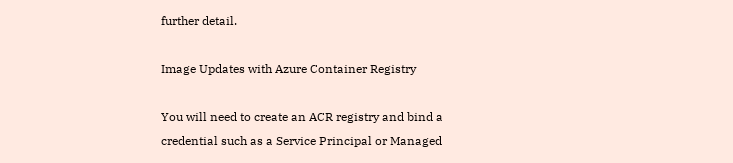further detail.

Image Updates with Azure Container Registry

You will need to create an ACR registry and bind a credential such as a Service Principal or Managed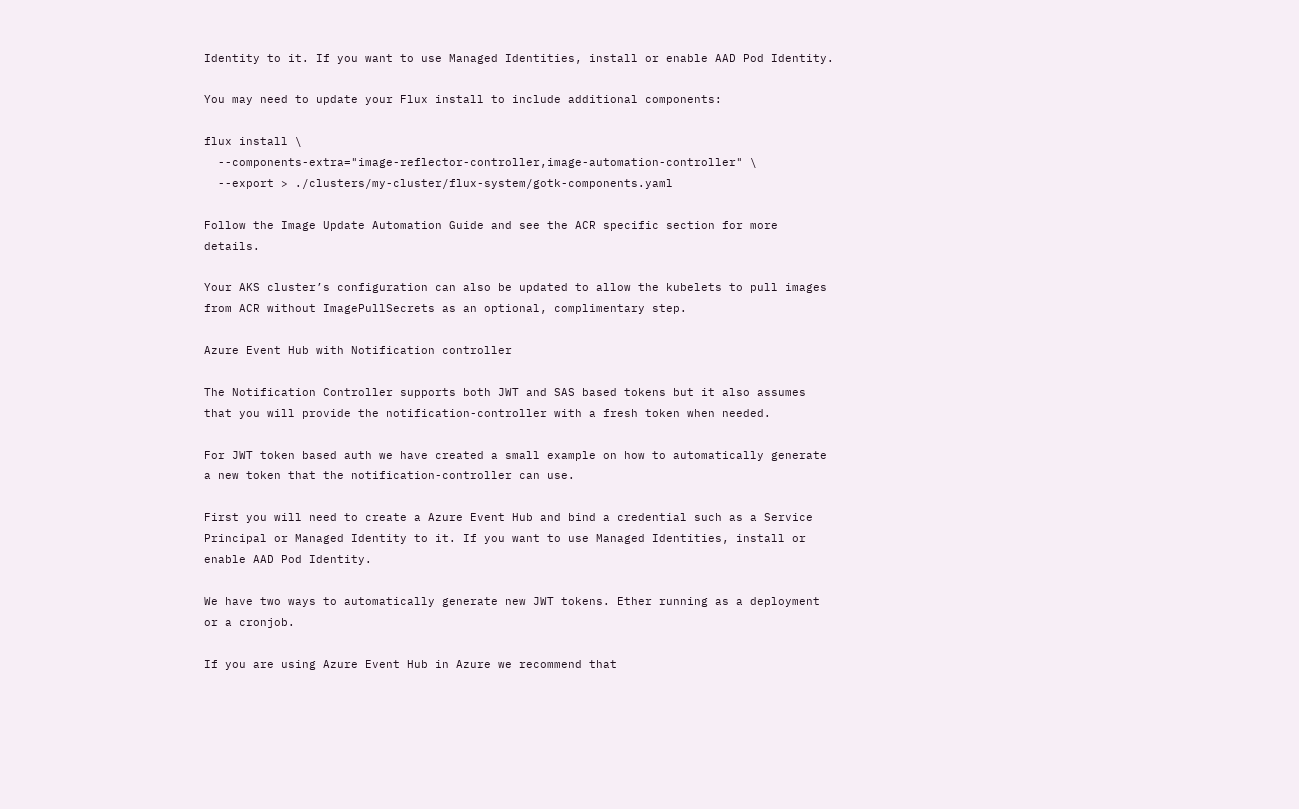Identity to it. If you want to use Managed Identities, install or enable AAD Pod Identity.

You may need to update your Flux install to include additional components:

flux install \
  --components-extra="image-reflector-controller,image-automation-controller" \
  --export > ./clusters/my-cluster/flux-system/gotk-components.yaml

Follow the Image Update Automation Guide and see the ACR specific section for more details.

Your AKS cluster’s configuration can also be updated to allow the kubelets to pull images from ACR without ImagePullSecrets as an optional, complimentary step.

Azure Event Hub with Notification controller

The Notification Controller supports both JWT and SAS based tokens but it also assumes that you will provide the notification-controller with a fresh token when needed.

For JWT token based auth we have created a small example on how to automatically generate a new token that the notification-controller can use.

First you will need to create a Azure Event Hub and bind a credential such as a Service Principal or Managed Identity to it. If you want to use Managed Identities, install or enable AAD Pod Identity.

We have two ways to automatically generate new JWT tokens. Ether running as a deployment or a cronjob.

If you are using Azure Event Hub in Azure we recommend that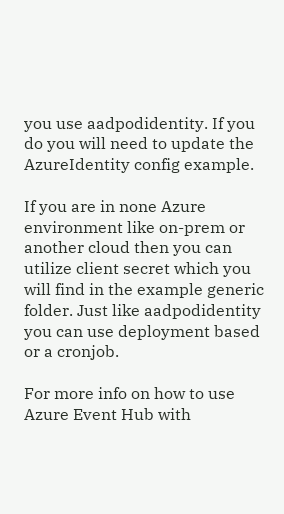you use aadpodidentity. If you do you will need to update the AzureIdentity config example.

If you are in none Azure environment like on-prem or another cloud then you can utilize client secret which you will find in the example generic folder. Just like aadpodidentity you can use deployment based or a cronjob.

For more info on how to use Azure Event Hub with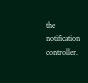the notification controller.